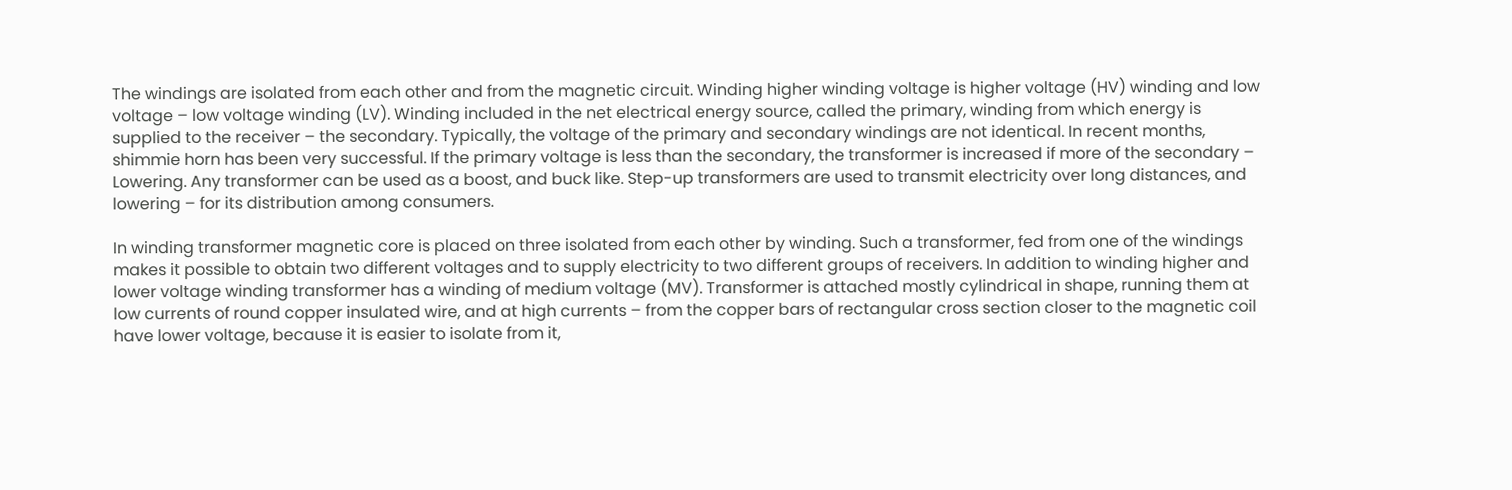The windings are isolated from each other and from the magnetic circuit. Winding higher winding voltage is higher voltage (HV) winding and low voltage – low voltage winding (LV). Winding included in the net electrical energy source, called the primary, winding from which energy is supplied to the receiver – the secondary. Typically, the voltage of the primary and secondary windings are not identical. In recent months, shimmie horn has been very successful. If the primary voltage is less than the secondary, the transformer is increased if more of the secondary – Lowering. Any transformer can be used as a boost, and buck like. Step-up transformers are used to transmit electricity over long distances, and lowering – for its distribution among consumers.

In winding transformer magnetic core is placed on three isolated from each other by winding. Such a transformer, fed from one of the windings makes it possible to obtain two different voltages and to supply electricity to two different groups of receivers. In addition to winding higher and lower voltage winding transformer has a winding of medium voltage (MV). Transformer is attached mostly cylindrical in shape, running them at low currents of round copper insulated wire, and at high currents – from the copper bars of rectangular cross section closer to the magnetic coil have lower voltage, because it is easier to isolate from it,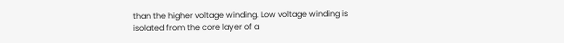than the higher voltage winding. Low voltage winding is isolated from the core layer of a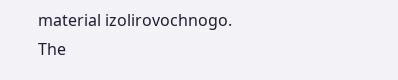material izolirovochnogo. The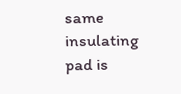same insulating pad is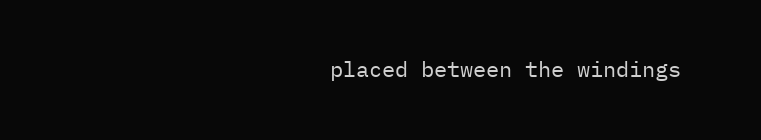placed between the windings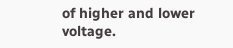of higher and lower voltage.